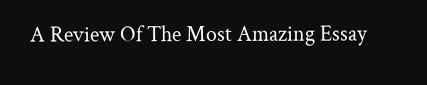A Review Of The Most Amazing Essay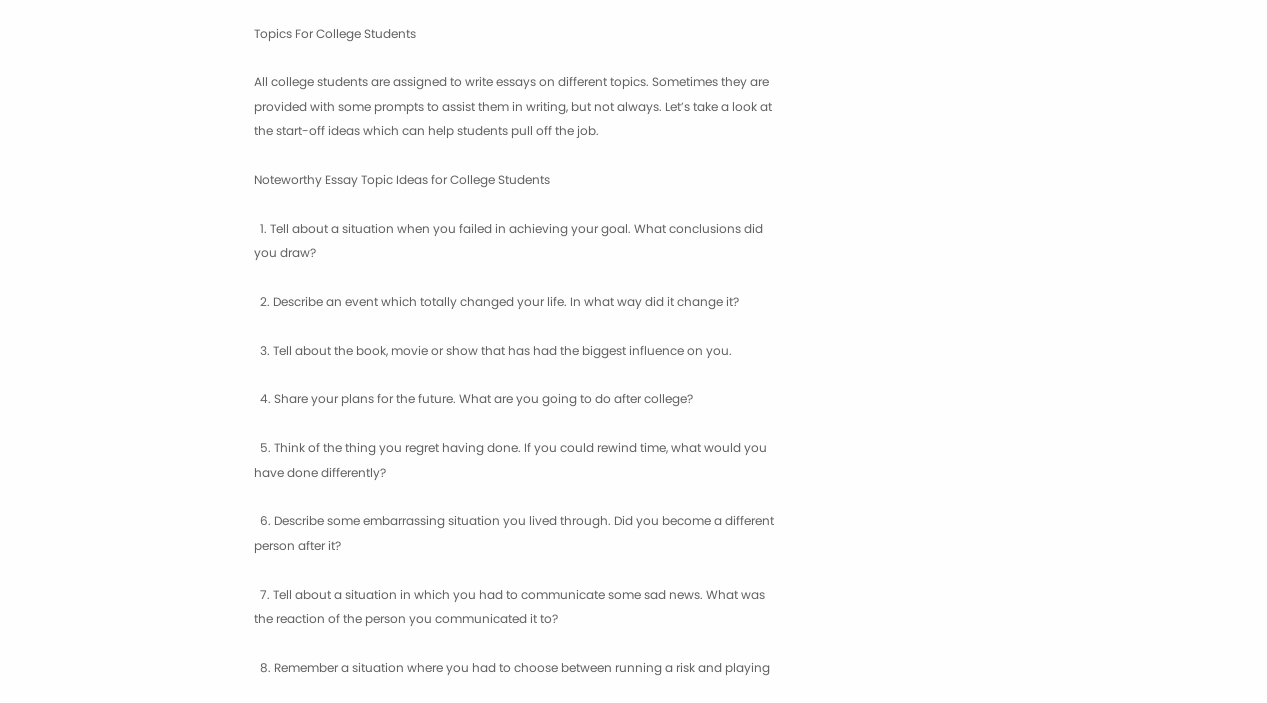Topics For College Students

All college students are assigned to write essays on different topics. Sometimes they are provided with some prompts to assist them in writing, but not always. Let’s take a look at the start-off ideas which can help students pull off the job.

Noteworthy Essay Topic Ideas for College Students

  1. Tell about a situation when you failed in achieving your goal. What conclusions did you draw?

  2. Describe an event which totally changed your life. In what way did it change it?

  3. Tell about the book, movie or show that has had the biggest influence on you.

  4. Share your plans for the future. What are you going to do after college?

  5. Think of the thing you regret having done. If you could rewind time, what would you have done differently?

  6. Describe some embarrassing situation you lived through. Did you become a different person after it?

  7. Tell about a situation in which you had to communicate some sad news. What was the reaction of the person you communicated it to?

  8. Remember a situation where you had to choose between running a risk and playing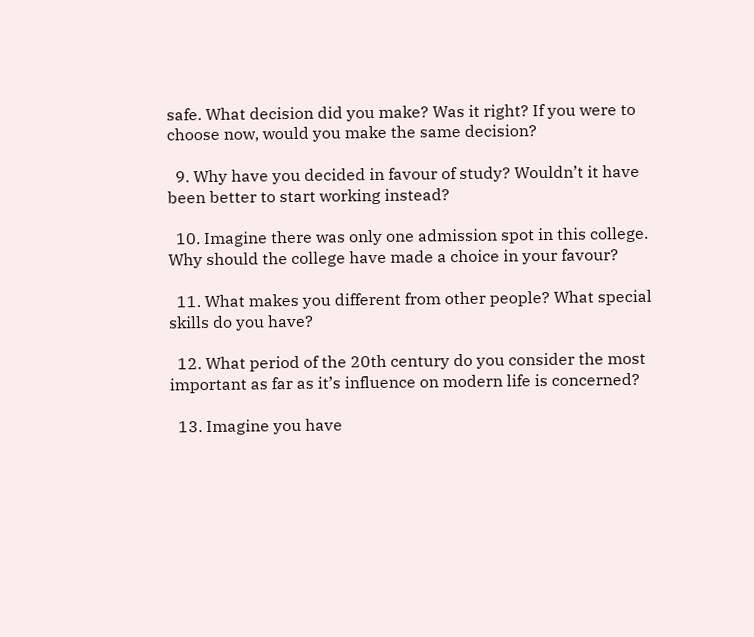safe. What decision did you make? Was it right? If you were to choose now, would you make the same decision?

  9. Why have you decided in favour of study? Wouldn’t it have been better to start working instead?

  10. Imagine there was only one admission spot in this college. Why should the college have made a choice in your favour?

  11. What makes you different from other people? What special skills do you have?

  12. What period of the 20th century do you consider the most important as far as it’s influence on modern life is concerned?

  13. Imagine you have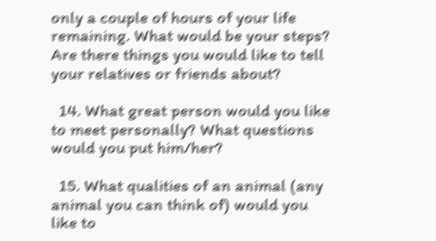only a couple of hours of your life remaining. What would be your steps? Are there things you would like to tell your relatives or friends about?

  14. What great person would you like to meet personally? What questions would you put him/her?

  15. What qualities of an animal (any animal you can think of) would you like to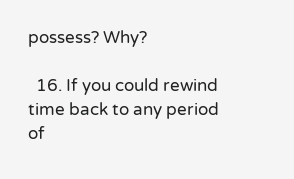possess? Why?

  16. If you could rewind time back to any period of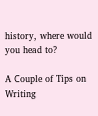history, where would you head to?

A Сouple of Tips on Writing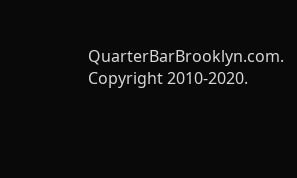QuarterBarBrooklyn.com. Copyright 2010-2020.